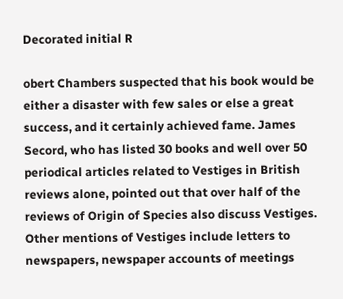Decorated initial R

obert Chambers suspected that his book would be either a disaster with few sales or else a great success, and it certainly achieved fame. James Secord, who has listed 30 books and well over 50 periodical articles related to Vestiges in British reviews alone, pointed out that over half of the reviews of Origin of Species also discuss Vestiges. Other mentions of Vestiges include letters to newspapers, newspaper accounts of meetings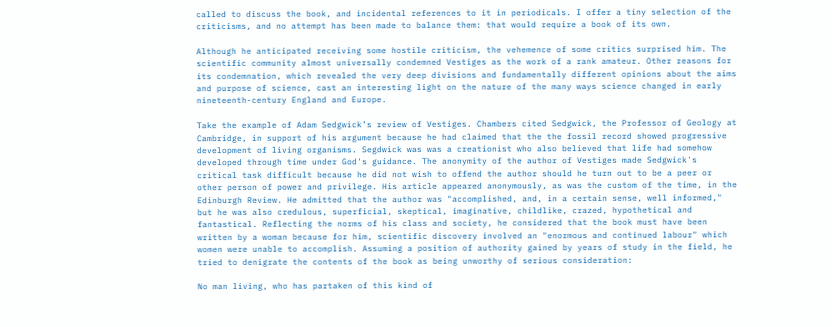called to discuss the book, and incidental references to it in periodicals. I offer a tiny selection of the criticisms, and no attempt has been made to balance them: that would require a book of its own.

Although he anticipated receiving some hostile criticism, the vehemence of some critics surprised him. The scientific community almost universally condemned Vestiges as the work of a rank amateur. Other reasons for its condemnation, which revealed the very deep divisions and fundamentally different opinions about the aims and purpose of science, cast an interesting light on the nature of the many ways science changed in early nineteenth-century England and Europe.

Take the example of Adam Sedgwick’s review of Vestiges. Chambers cited Sedgwick, the Professor of Geology at Cambridge, in support of his argument because he had claimed that the the fossil record showed progressive development of living organisms. Segdwick was was a creationist who also believed that life had somehow developed through time under God's guidance. The anonymity of the author of Vestiges made Sedgwick's critical task difficult because he did not wish to offend the author should he turn out to be a peer or other person of power and privilege. His article appeared anonymously, as was the custom of the time, in the Edinburgh Review. He admitted that the author was "accomplished, and, in a certain sense, well informed," but he was also credulous, superficial, skeptical, imaginative, childlike, crazed, hypothetical and fantastical. Reflecting the norms of his class and society, he considered that the book must have been written by a woman because for him, scientific discovery involved an "enormous and continued labour" which women were unable to accomplish. Assuming a position of authority gained by years of study in the field, he tried to denigrate the contents of the book as being unworthy of serious consideration:

No man living, who has partaken of this kind of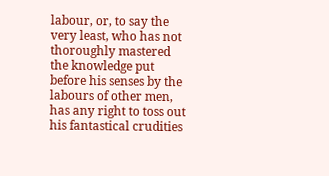labour, or, to say the very least, who has not thoroughly mastered the knowledge put before his senses by the labours of other men, has any right to toss out his fantastical crudities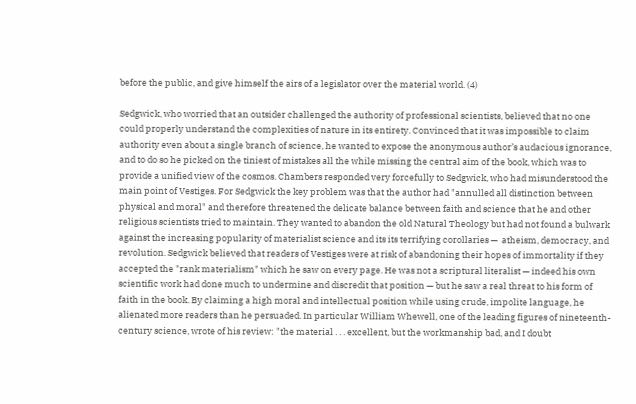before the public, and give himself the airs of a legislator over the material world. (4)

Sedgwick, who worried that an outsider challenged the authority of professional scientists, believed that no one could properly understand the complexities of nature in its entirety. Convinced that it was impossible to claim authority even about a single branch of science, he wanted to expose the anonymous author’s audacious ignorance, and to do so he picked on the tiniest of mistakes all the while missing the central aim of the book, which was to provide a unified view of the cosmos. Chambers responded very forcefully to Sedgwick, who had misunderstood the main point of Vestiges. For Sedgwick the key problem was that the author had "annulled all distinction between physical and moral" and therefore threatened the delicate balance between faith and science that he and other religious scientists tried to maintain. They wanted to abandon the old Natural Theology but had not found a bulwark against the increasing popularity of materialist science and its its terrifying corollaries —  atheism, democracy, and revolution. Sedgwick believed that readers of Vestiges were at risk of abandoning their hopes of immortality if they accepted the "rank materialism" which he saw on every page. He was not a scriptural literalist — indeed his own scientific work had done much to undermine and discredit that position — but he saw a real threat to his form of faith in the book. By claiming a high moral and intellectual position while using crude, impolite language, he alienated more readers than he persuaded. In particular William Whewell, one of the leading figures of nineteenth-century science, wrote of his review: "the material . . . excellent, but the workmanship bad, and I doubt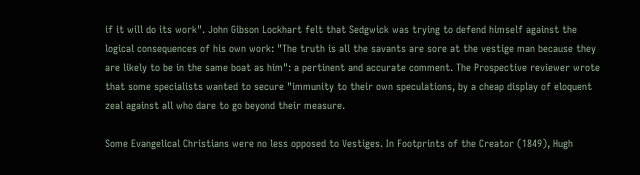if it will do its work". John Gibson Lockhart felt that Sedgwick was trying to defend himself against the logical consequences of his own work: "The truth is all the savants are sore at the vestige man because they are likely to be in the same boat as him": a pertinent and accurate comment. The Prospective reviewer wrote that some specialists wanted to secure "immunity to their own speculations, by a cheap display of eloquent zeal against all who dare to go beyond their measure.

Some Evangelical Christians were no less opposed to Vestiges. In Footprints of the Creator (1849), Hugh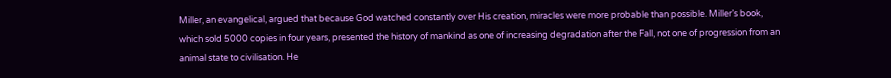Miller, an evangelical, argued that because God watched constantly over His creation, miracles were more probable than possible. Miller’s book, which sold 5000 copies in four years, presented the history of mankind as one of increasing degradation after the Fall, not one of progression from an animal state to civilisation. He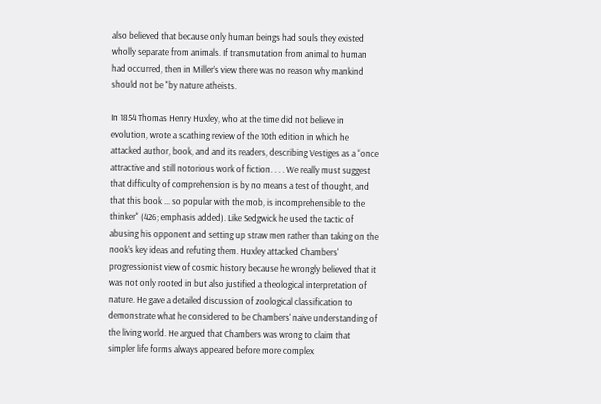also believed that because only human beings had souls they existed wholly separate from animals. If transmutation from animal to human had occurred, then in Miller’s view there was no reason why mankind should not be "by nature atheists.

In 1854 Thomas Henry Huxley, who at the time did not believe in evolution, wrote a scathing review of the 10th edition in which he attacked author, book, and and its readers, describing Vestiges as a “once attractive and still notorious work of fiction. . . . We really must suggest that difficulty of comprehension is by no means a test of thought, and that this book ... so popular with the mob, is incomprehensible to the thinker" (426; emphasis added). Like Sedgwick he used the tactic of abusing his opponent and setting up straw men rather than taking on the nook’s key ideas and refuting them. Huxley attacked Chambers' progressionist view of cosmic history because he wrongly believed that it was not only rooted in but also justified a theological interpretation of nature. He gave a detailed discussion of zoological classification to demonstrate what he considered to be Chambers' naive understanding of the living world. He argued that Chambers was wrong to claim that simpler life forms always appeared before more complex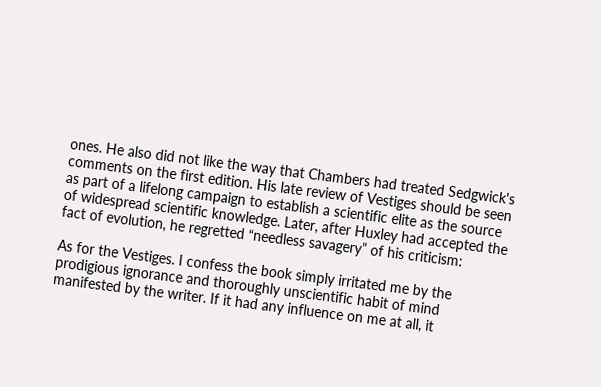ones. He also did not like the way that Chambers had treated Sedgwick's comments on the first edition. His late review of Vestiges should be seen as part of a lifelong campaign to establish a scientific elite as the source of widespread scientific knowledge. Later, after Huxley had accepted the fact of evolution, he regretted “needless savagery” of his criticism:

As for the Vestiges. I confess the book simply irritated me by the prodigious ignorance and thoroughly unscientific habit of mind manifested by the writer. If it had any influence on me at all, it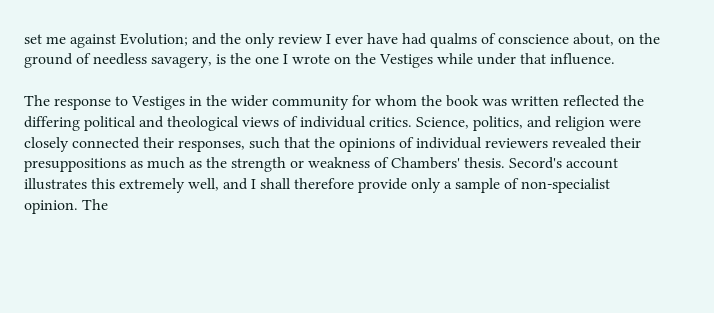set me against Evolution; and the only review I ever have had qualms of conscience about, on the ground of needless savagery, is the one I wrote on the Vestiges while under that influence.

The response to Vestiges in the wider community for whom the book was written reflected the differing political and theological views of individual critics. Science, politics, and religion were closely connected their responses, such that the opinions of individual reviewers revealed their presuppositions as much as the strength or weakness of Chambers' thesis. Secord's account illustrates this extremely well, and I shall therefore provide only a sample of non-specialist opinion. The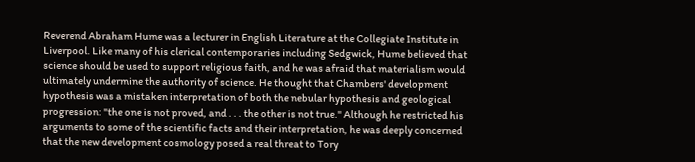Reverend Abraham Hume was a lecturer in English Literature at the Collegiate Institute in Liverpool. Like many of his clerical contemporaries including Sedgwick, Hume believed that science should be used to support religious faith, and he was afraid that materialism would ultimately undermine the authority of science. He thought that Chambers' development hypothesis was a mistaken interpretation of both the nebular hypothesis and geological progression: "the one is not proved, and . . . the other is not true." Although he restricted his arguments to some of the scientific facts and their interpretation, he was deeply concerned that the new development cosmology posed a real threat to Tory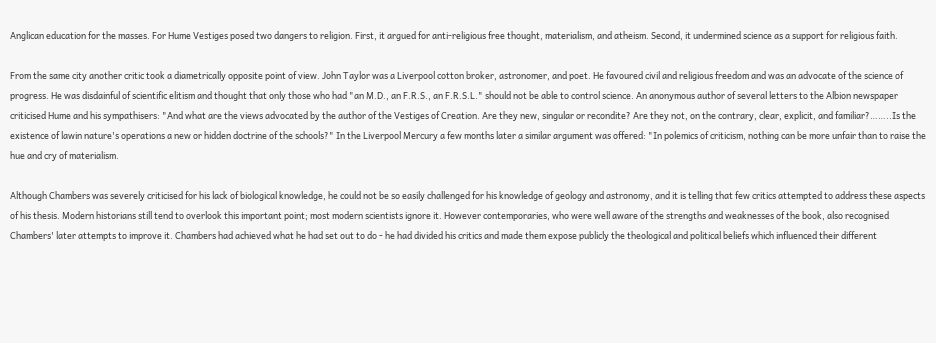Anglican education for the masses. For Hume Vestiges posed two dangers to religion. First, it argued for anti-religious free thought, materialism, and atheism. Second, it undermined science as a support for religious faith.

From the same city another critic took a diametrically opposite point of view. John Taylor was a Liverpool cotton broker, astronomer, and poet. He favoured civil and religious freedom and was an advocate of the science of progress. He was disdainful of scientific elitism and thought that only those who had "an M.D., an F.R.S., an F.R.S.L." should not be able to control science. An anonymous author of several letters to the Albion newspaper criticised Hume and his sympathisers: "And what are the views advocated by the author of the Vestiges of Creation. Are they new, singular or recondite? Are they not, on the contrary, clear, explicit, and familiar?……..Is the existence of lawin nature's operations a new or hidden doctrine of the schools?" In the Liverpool Mercury a few months later a similar argument was offered: "In polemics of criticism, nothing can be more unfair than to raise the hue and cry of materialism.

Although Chambers was severely criticised for his lack of biological knowledge, he could not be so easily challenged for his knowledge of geology and astronomy, and it is telling that few critics attempted to address these aspects of his thesis. Modern historians still tend to overlook this important point; most modern scientists ignore it. However contemporaries, who were well aware of the strengths and weaknesses of the book, also recognised Chambers' later attempts to improve it. Chambers had achieved what he had set out to do - he had divided his critics and made them expose publicly the theological and political beliefs which influenced their different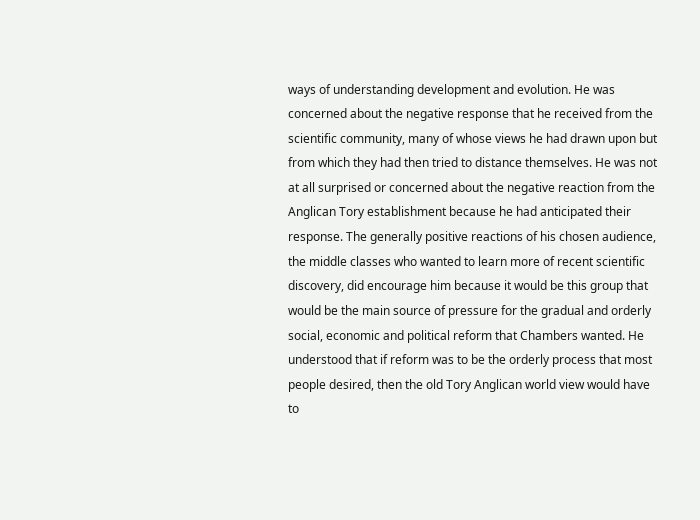ways of understanding development and evolution. He was concerned about the negative response that he received from the scientific community, many of whose views he had drawn upon but from which they had then tried to distance themselves. He was not at all surprised or concerned about the negative reaction from the Anglican Tory establishment because he had anticipated their response. The generally positive reactions of his chosen audience, the middle classes who wanted to learn more of recent scientific discovery, did encourage him because it would be this group that would be the main source of pressure for the gradual and orderly social, economic and political reform that Chambers wanted. He understood that if reform was to be the orderly process that most people desired, then the old Tory Anglican world view would have to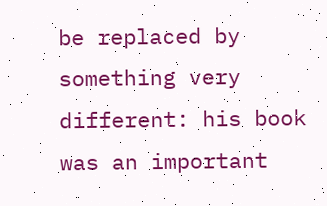be replaced by something very different: his book was an important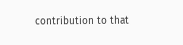contribution to that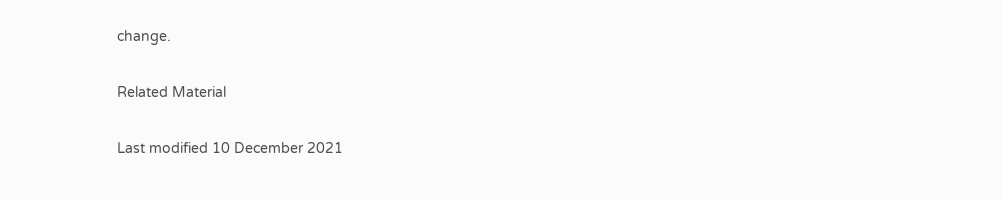change.

Related Material

Last modified 10 December 2021